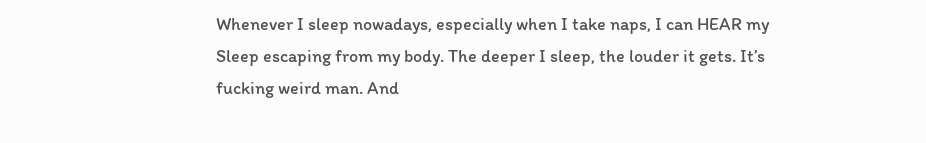Whenever I sleep nowadays, especially when I take naps, I can HEAR my Sleep escaping from my body. The deeper I sleep, the louder it gets. It’s fucking weird man. And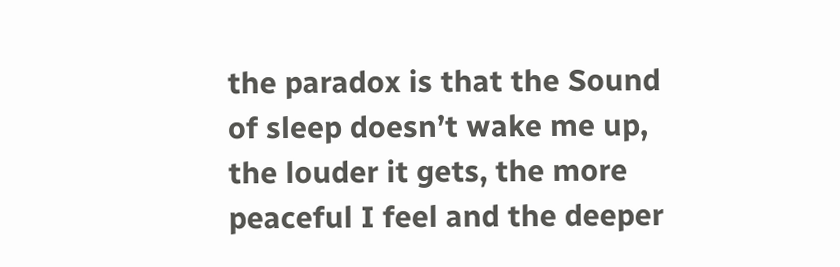the paradox is that the Sound of sleep doesn’t wake me up, the louder it gets, the more peaceful I feel and the deeper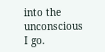into the unconscious I go.